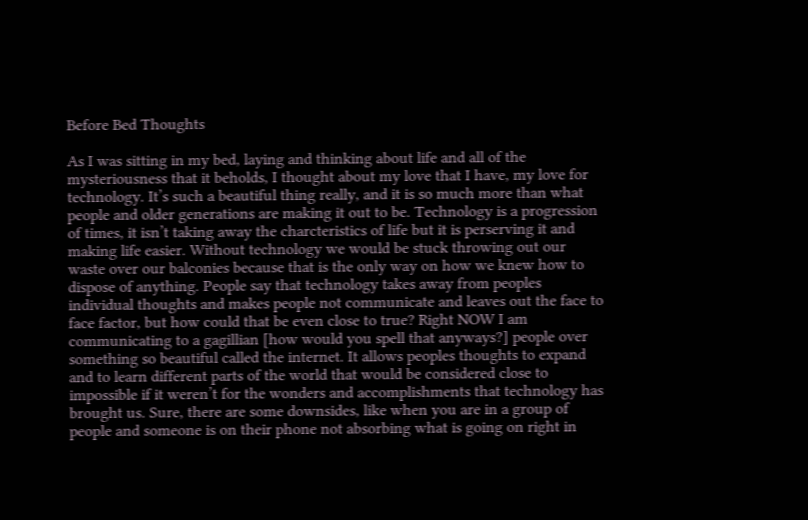Before Bed Thoughts

As I was sitting in my bed, laying and thinking about life and all of the mysteriousness that it beholds, I thought about my love that I have, my love for technology. It’s such a beautiful thing really, and it is so much more than what people and older generations are making it out to be. Technology is a progression of times, it isn’t taking away the charcteristics of life but it is perserving it and making life easier. Without technology we would be stuck throwing out our waste over our balconies because that is the only way on how we knew how to dispose of anything. People say that technology takes away from peoples individual thoughts and makes people not communicate and leaves out the face to face factor, but how could that be even close to true? Right NOW I am communicating to a gagillian [how would you spell that anyways?] people over something so beautiful called the internet. It allows peoples thoughts to expand and to learn different parts of the world that would be considered close to impossible if it weren’t for the wonders and accomplishments that technology has brought us. Sure, there are some downsides, like when you are in a group of people and someone is on their phone not absorbing what is going on right in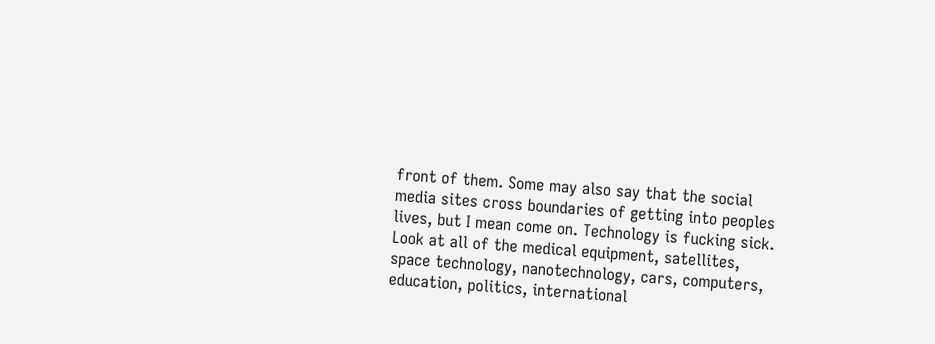front of them. Some may also say that the social media sites cross boundaries of getting into peoples lives, but I mean come on. Technology is fucking sick. Look at all of the medical equipment, satellites, space technology, nanotechnology, cars, computers, education, politics, international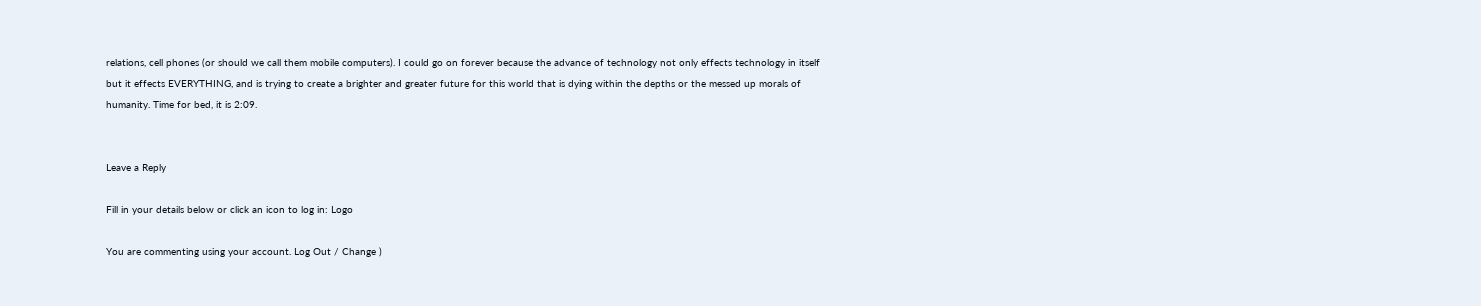relations, cell phones (or should we call them mobile computers). I could go on forever because the advance of technology not only effects technology in itself but it effects EVERYTHING, and is trying to create a brighter and greater future for this world that is dying within the depths or the messed up morals of humanity. Time for bed, it is 2:09.


Leave a Reply

Fill in your details below or click an icon to log in: Logo

You are commenting using your account. Log Out / Change )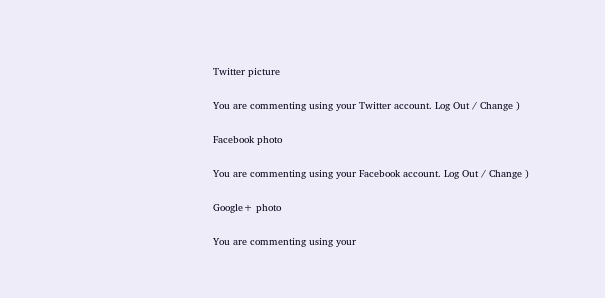Twitter picture

You are commenting using your Twitter account. Log Out / Change )

Facebook photo

You are commenting using your Facebook account. Log Out / Change )

Google+ photo

You are commenting using your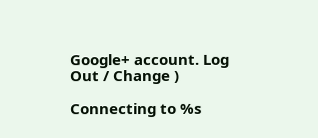Google+ account. Log Out / Change )

Connecting to %s